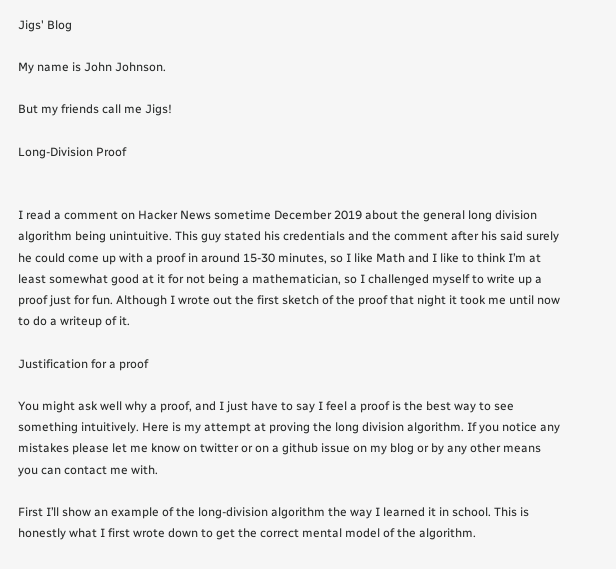Jigs' Blog

My name is John Johnson.

But my friends call me Jigs!

Long-Division Proof


I read a comment on Hacker News sometime December 2019 about the general long division algorithm being unintuitive. This guy stated his credentials and the comment after his said surely he could come up with a proof in around 15-30 minutes, so I like Math and I like to think I’m at least somewhat good at it for not being a mathematician, so I challenged myself to write up a proof just for fun. Although I wrote out the first sketch of the proof that night it took me until now to do a writeup of it.

Justification for a proof

You might ask well why a proof, and I just have to say I feel a proof is the best way to see something intuitively. Here is my attempt at proving the long division algorithm. If you notice any mistakes please let me know on twitter or on a github issue on my blog or by any other means you can contact me with.

First I’ll show an example of the long-division algorithm the way I learned it in school. This is honestly what I first wrote down to get the correct mental model of the algorithm.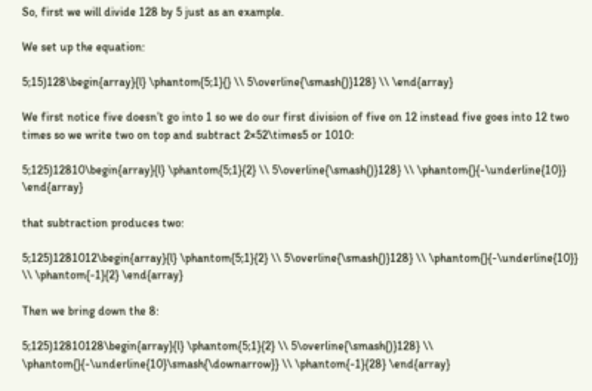So, first we will divide 128 by 5 just as an example.

We set up the equation:

5;15)128\begin{array}{l} \phantom{5;1}{} \\ 5\overline{\smash{)}128} \\ \end{array}

We first notice five doesn’t go into 1 so we do our first division of five on 12 instead five goes into 12 two times so we write two on top and subtract 2×52\times5 or 1010:

5;125)12810\begin{array}{l} \phantom{5;1}{2} \\ 5\overline{\smash{)}128} \\ \phantom{}{-\underline{10}} \end{array}

that subtraction produces two:

5;125)1281012\begin{array}{l} \phantom{5;1}{2} \\ 5\overline{\smash{)}128} \\ \phantom{}{-\underline{10}} \\ \phantom{-1}{2} \end{array}

Then we bring down the 8:

5;125)12810128\begin{array}{l} \phantom{5;1}{2} \\ 5\overline{\smash{)}128} \\ \phantom{}{-\underline{10}\smash{\downarrow}} \\ \phantom{-1}{28} \end{array}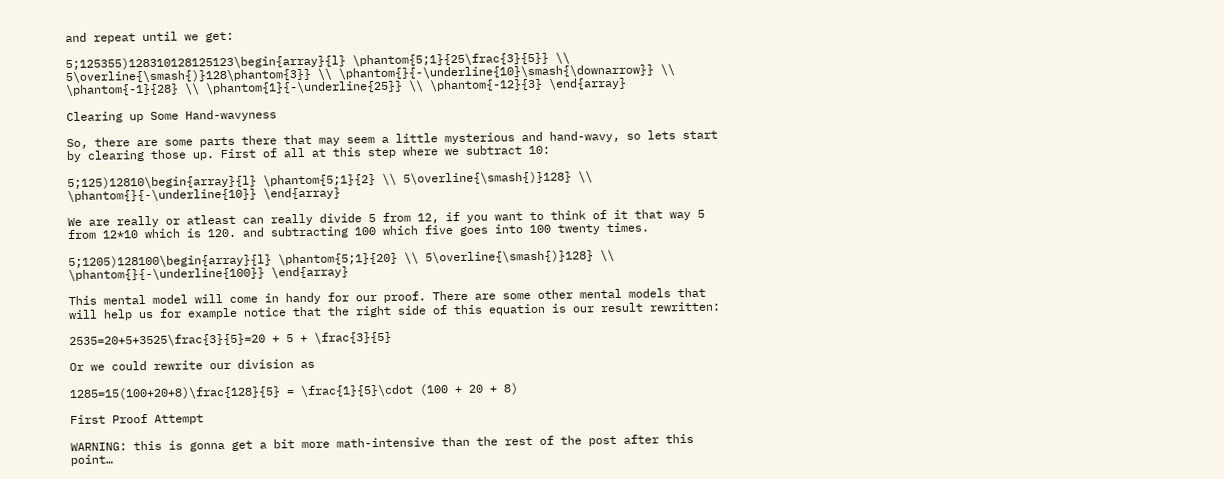and repeat until we get:

5;125355)128310128125123\begin{array}{l} \phantom{5;1}{25\frac{3}{5}} \\ 5\overline{\smash{)}128\phantom{3}} \\ \phantom{}{-\underline{10}\smash{\downarrow}} \\ \phantom{-1}{28} \\ \phantom{1}{-\underline{25}} \\ \phantom{-12}{3} \end{array}

Clearing up Some Hand-wavyness

So, there are some parts there that may seem a little mysterious and hand-wavy, so lets start by clearing those up. First of all at this step where we subtract 10:

5;125)12810\begin{array}{l} \phantom{5;1}{2} \\ 5\overline{\smash{)}128} \\ \phantom{}{-\underline{10}} \end{array}

We are really or atleast can really divide 5 from 12, if you want to think of it that way 5 from 12*10 which is 120. and subtracting 100 which five goes into 100 twenty times.

5;1205)128100\begin{array}{l} \phantom{5;1}{20} \\ 5\overline{\smash{)}128} \\ \phantom{}{-\underline{100}} \end{array}

This mental model will come in handy for our proof. There are some other mental models that will help us for example notice that the right side of this equation is our result rewritten:

2535=20+5+3525\frac{3}{5}=20 + 5 + \frac{3}{5}

Or we could rewrite our division as

1285=15(100+20+8)\frac{128}{5} = \frac{1}{5}\cdot (100 + 20 + 8)

First Proof Attempt

WARNING: this is gonna get a bit more math-intensive than the rest of the post after this point…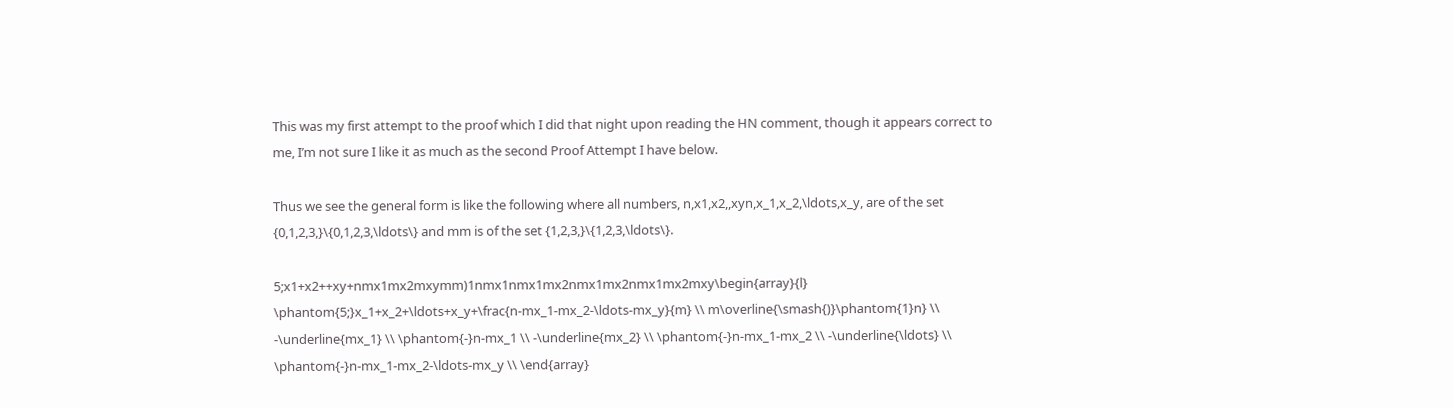This was my first attempt to the proof which I did that night upon reading the HN comment, though it appears correct to me, I’m not sure I like it as much as the second Proof Attempt I have below.

Thus we see the general form is like the following where all numbers, n,x1,x2,,xyn,x_1,x_2,\ldots,x_y, are of the set {0,1,2,3,}\{0,1,2,3,\ldots\} and mm is of the set {1,2,3,}\{1,2,3,\ldots\}.

5;x1+x2++xy+nmx1mx2mxymm)1nmx1nmx1mx2nmx1mx2nmx1mx2mxy\begin{array}{l} \phantom{5;}x_1+x_2+\ldots+x_y+\frac{n-mx_1-mx_2-\ldots-mx_y}{m} \\ m\overline{\smash{)}\phantom{1}n} \\ -\underline{mx_1} \\ \phantom{-}n-mx_1 \\ -\underline{mx_2} \\ \phantom{-}n-mx_1-mx_2 \\ -\underline{\ldots} \\ \phantom{-}n-mx_1-mx_2-\ldots-mx_y \\ \end{array}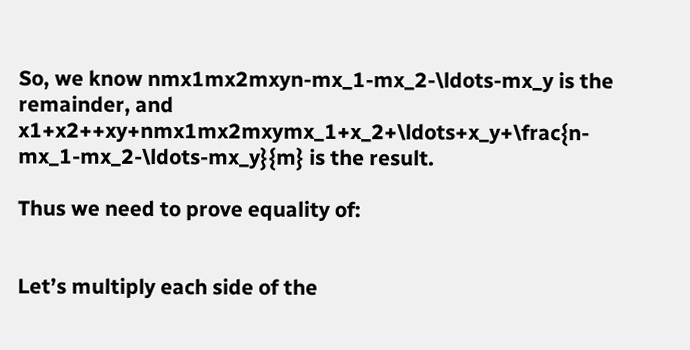So, we know nmx1mx2mxyn-mx_1-mx_2-\ldots-mx_y is the remainder, and x1+x2++xy+nmx1mx2mxymx_1+x_2+\ldots+x_y+\frac{n-mx_1-mx_2-\ldots-mx_y}{m} is the result.

Thus we need to prove equality of:


Let’s multiply each side of the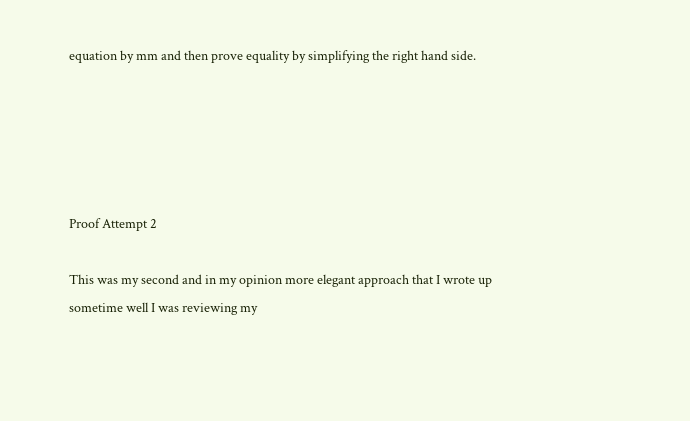equation by mm and then prove equality by simplifying the right hand side.





Proof Attempt 2

This was my second and in my opinion more elegant approach that I wrote up sometime well I was reviewing my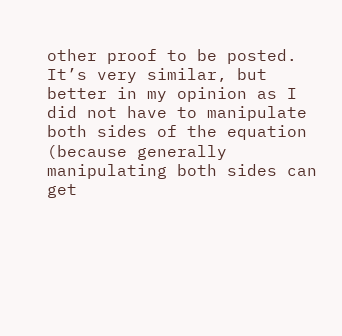other proof to be posted. It’s very similar, but better in my opinion as I did not have to manipulate both sides of the equation (because generally manipulating both sides can get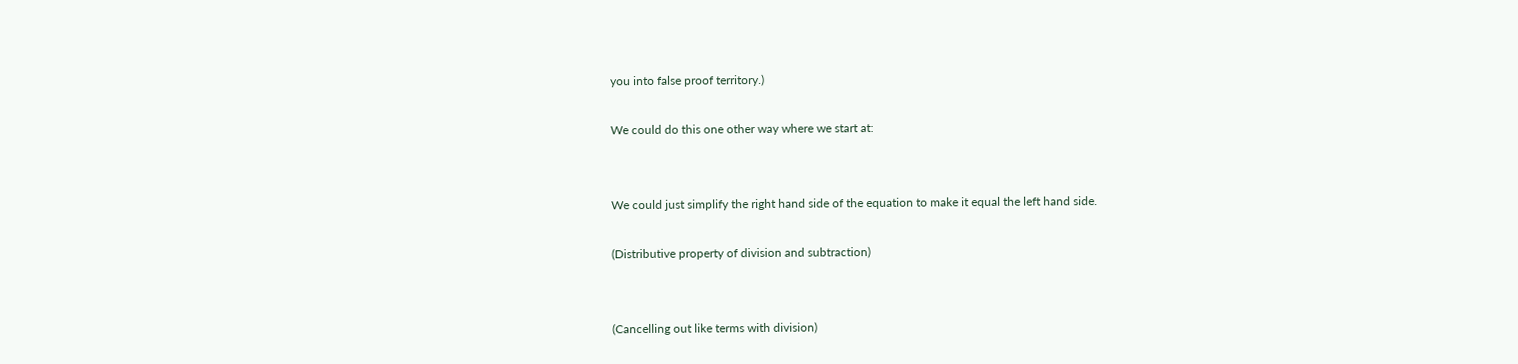you into false proof territory.)

We could do this one other way where we start at:


We could just simplify the right hand side of the equation to make it equal the left hand side.

(Distributive property of division and subtraction)


(Cancelling out like terms with division)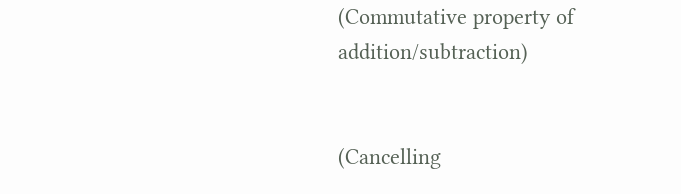(Commutative property of addition/subtraction)


(Cancelling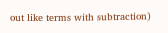out like terms with subtraction)